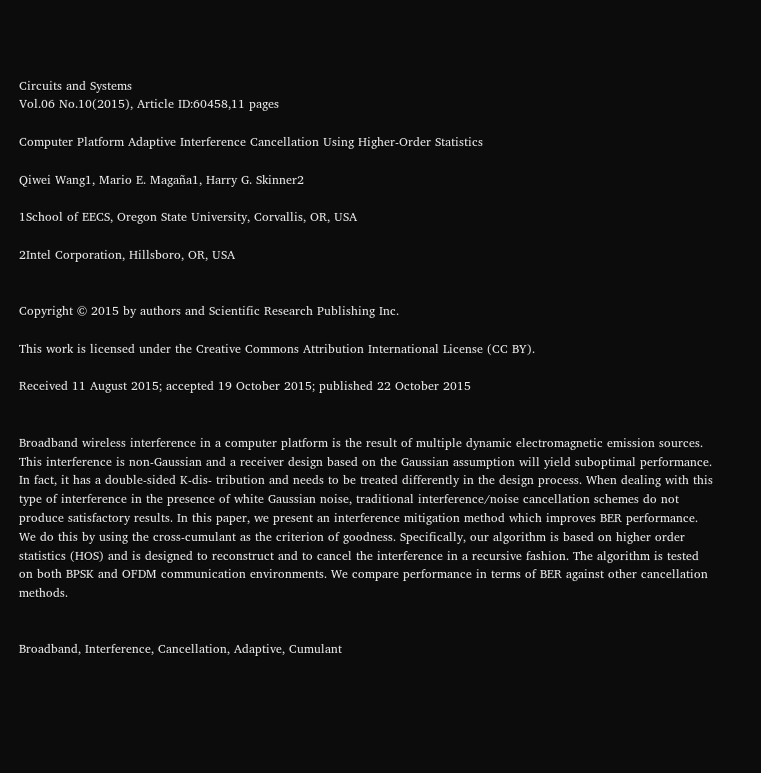Circuits and Systems
Vol.06 No.10(2015), Article ID:60458,11 pages

Computer Platform Adaptive Interference Cancellation Using Higher-Order Statistics

Qiwei Wang1, Mario E. Magaña1, Harry G. Skinner2

1School of EECS, Oregon State University, Corvallis, OR, USA

2Intel Corporation, Hillsboro, OR, USA


Copyright © 2015 by authors and Scientific Research Publishing Inc.

This work is licensed under the Creative Commons Attribution International License (CC BY).

Received 11 August 2015; accepted 19 October 2015; published 22 October 2015


Broadband wireless interference in a computer platform is the result of multiple dynamic electromagnetic emission sources. This interference is non-Gaussian and a receiver design based on the Gaussian assumption will yield suboptimal performance. In fact, it has a double-sided K-dis- tribution and needs to be treated differently in the design process. When dealing with this type of interference in the presence of white Gaussian noise, traditional interference/noise cancellation schemes do not produce satisfactory results. In this paper, we present an interference mitigation method which improves BER performance. We do this by using the cross-cumulant as the criterion of goodness. Specifically, our algorithm is based on higher order statistics (HOS) and is designed to reconstruct and to cancel the interference in a recursive fashion. The algorithm is tested on both BPSK and OFDM communication environments. We compare performance in terms of BER against other cancellation methods.


Broadband, Interference, Cancellation, Adaptive, Cumulant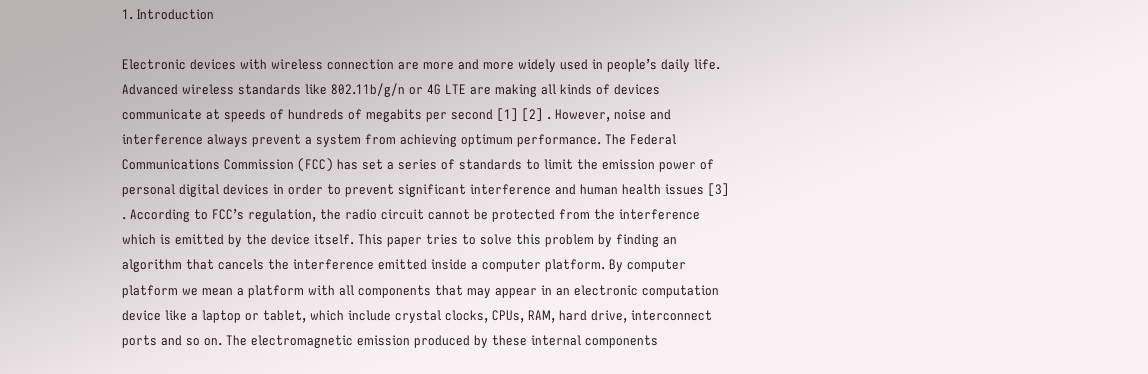1. Introduction

Electronic devices with wireless connection are more and more widely used in people’s daily life. Advanced wireless standards like 802.11b/g/n or 4G LTE are making all kinds of devices communicate at speeds of hundreds of megabits per second [1] [2] . However, noise and interference always prevent a system from achieving optimum performance. The Federal Communications Commission (FCC) has set a series of standards to limit the emission power of personal digital devices in order to prevent significant interference and human health issues [3] . According to FCC’s regulation, the radio circuit cannot be protected from the interference which is emitted by the device itself. This paper tries to solve this problem by finding an algorithm that cancels the interference emitted inside a computer platform. By computer platform we mean a platform with all components that may appear in an electronic computation device like a laptop or tablet, which include crystal clocks, CPUs, RAM, hard drive, interconnect ports and so on. The electromagnetic emission produced by these internal components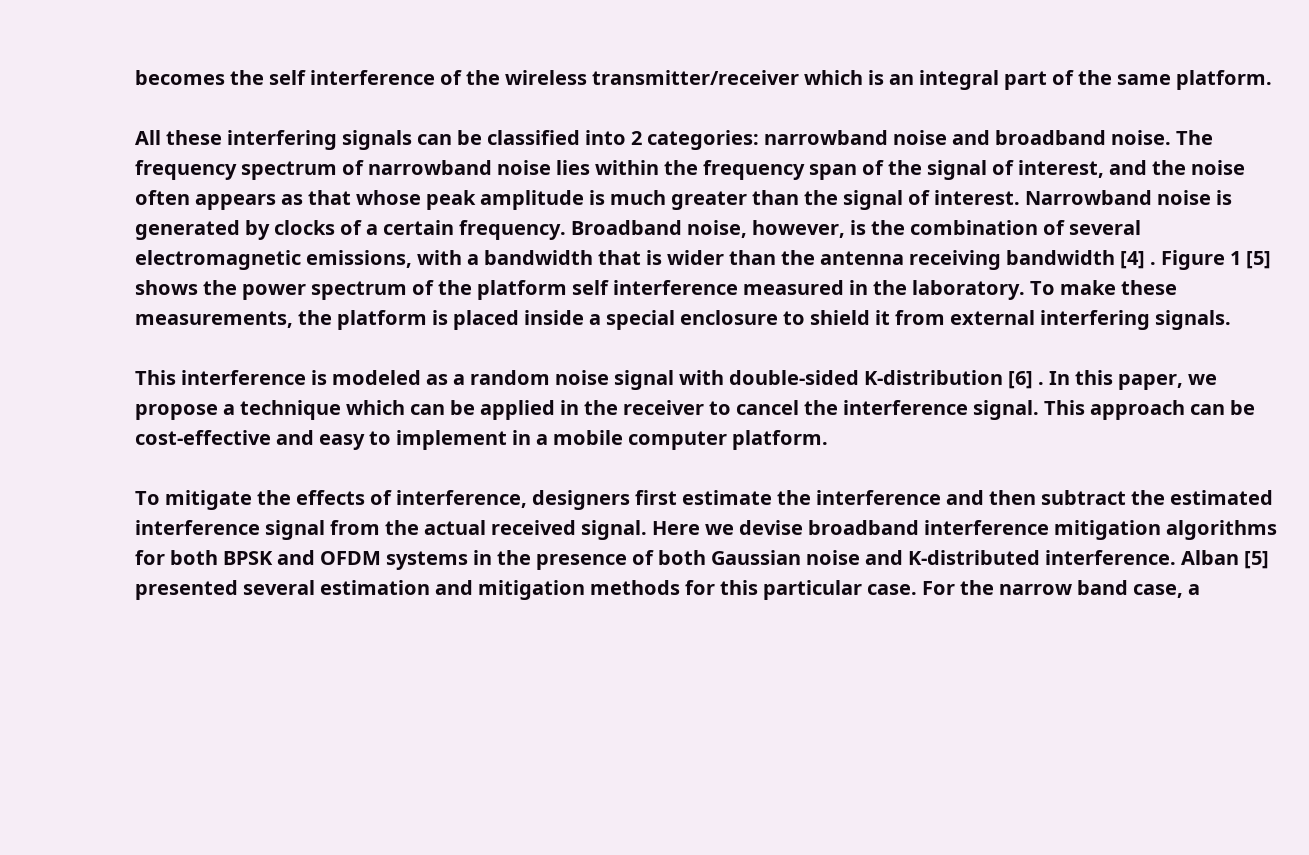becomes the self interference of the wireless transmitter/receiver which is an integral part of the same platform.

All these interfering signals can be classified into 2 categories: narrowband noise and broadband noise. The frequency spectrum of narrowband noise lies within the frequency span of the signal of interest, and the noise often appears as that whose peak amplitude is much greater than the signal of interest. Narrowband noise is generated by clocks of a certain frequency. Broadband noise, however, is the combination of several electromagnetic emissions, with a bandwidth that is wider than the antenna receiving bandwidth [4] . Figure 1 [5] shows the power spectrum of the platform self interference measured in the laboratory. To make these measurements, the platform is placed inside a special enclosure to shield it from external interfering signals.

This interference is modeled as a random noise signal with double-sided K-distribution [6] . In this paper, we propose a technique which can be applied in the receiver to cancel the interference signal. This approach can be cost-effective and easy to implement in a mobile computer platform.

To mitigate the effects of interference, designers first estimate the interference and then subtract the estimated interference signal from the actual received signal. Here we devise broadband interference mitigation algorithms for both BPSK and OFDM systems in the presence of both Gaussian noise and K-distributed interference. Alban [5] presented several estimation and mitigation methods for this particular case. For the narrow band case, a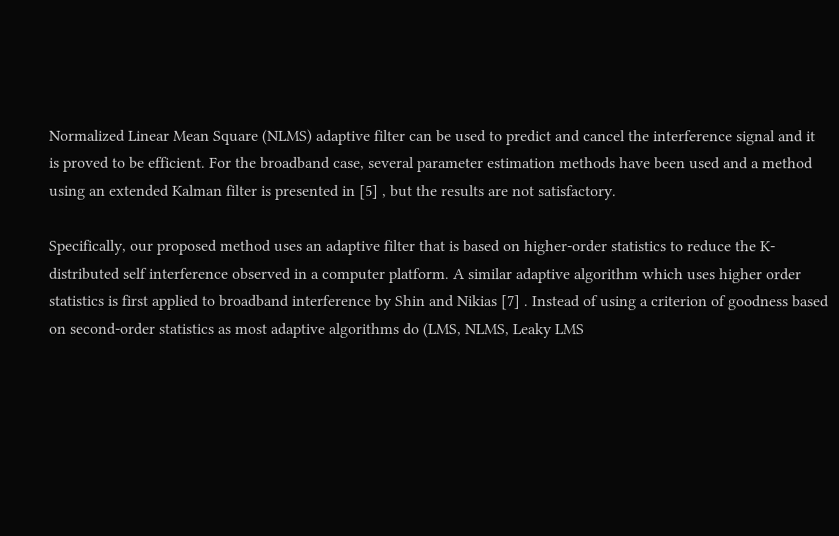Normalized Linear Mean Square (NLMS) adaptive filter can be used to predict and cancel the interference signal and it is proved to be efficient. For the broadband case, several parameter estimation methods have been used and a method using an extended Kalman filter is presented in [5] , but the results are not satisfactory.

Specifically, our proposed method uses an adaptive filter that is based on higher-order statistics to reduce the K-distributed self interference observed in a computer platform. A similar adaptive algorithm which uses higher order statistics is first applied to broadband interference by Shin and Nikias [7] . Instead of using a criterion of goodness based on second-order statistics as most adaptive algorithms do (LMS, NLMS, Leaky LMS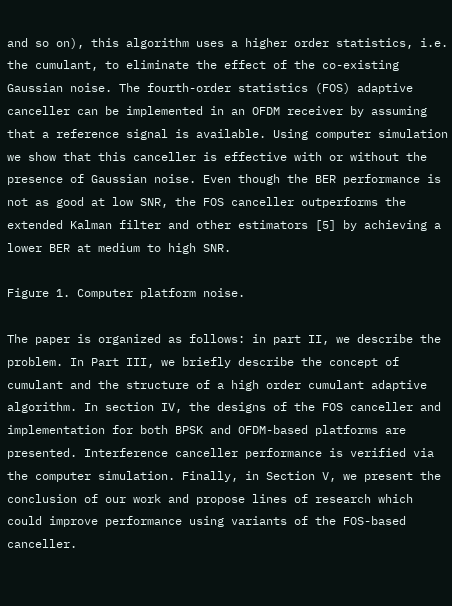and so on), this algorithm uses a higher order statistics, i.e. the cumulant, to eliminate the effect of the co-existing Gaussian noise. The fourth-order statistics (FOS) adaptive canceller can be implemented in an OFDM receiver by assuming that a reference signal is available. Using computer simulation we show that this canceller is effective with or without the presence of Gaussian noise. Even though the BER performance is not as good at low SNR, the FOS canceller outperforms the extended Kalman filter and other estimators [5] by achieving a lower BER at medium to high SNR.

Figure 1. Computer platform noise.

The paper is organized as follows: in part II, we describe the problem. In Part III, we briefly describe the concept of cumulant and the structure of a high order cumulant adaptive algorithm. In section IV, the designs of the FOS canceller and implementation for both BPSK and OFDM-based platforms are presented. Interference canceller performance is verified via the computer simulation. Finally, in Section V, we present the conclusion of our work and propose lines of research which could improve performance using variants of the FOS-based canceller.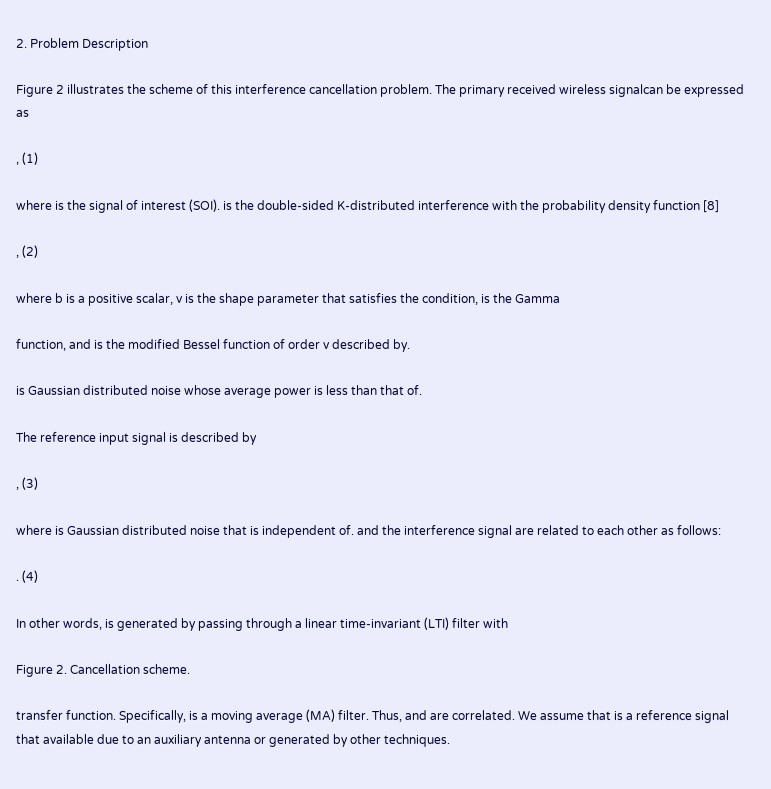2. Problem Description

Figure 2 illustrates the scheme of this interference cancellation problem. The primary received wireless signalcan be expressed as

, (1)

where is the signal of interest (SOI). is the double-sided K-distributed interference with the probability density function [8]

, (2)

where b is a positive scalar, v is the shape parameter that satisfies the condition, is the Gamma

function, and is the modified Bessel function of order v described by.

is Gaussian distributed noise whose average power is less than that of.

The reference input signal is described by

, (3)

where is Gaussian distributed noise that is independent of. and the interference signal are related to each other as follows:

. (4)

In other words, is generated by passing through a linear time-invariant (LTI) filter with

Figure 2. Cancellation scheme.

transfer function. Specifically, is a moving average (MA) filter. Thus, and are correlated. We assume that is a reference signal that available due to an auxiliary antenna or generated by other techniques.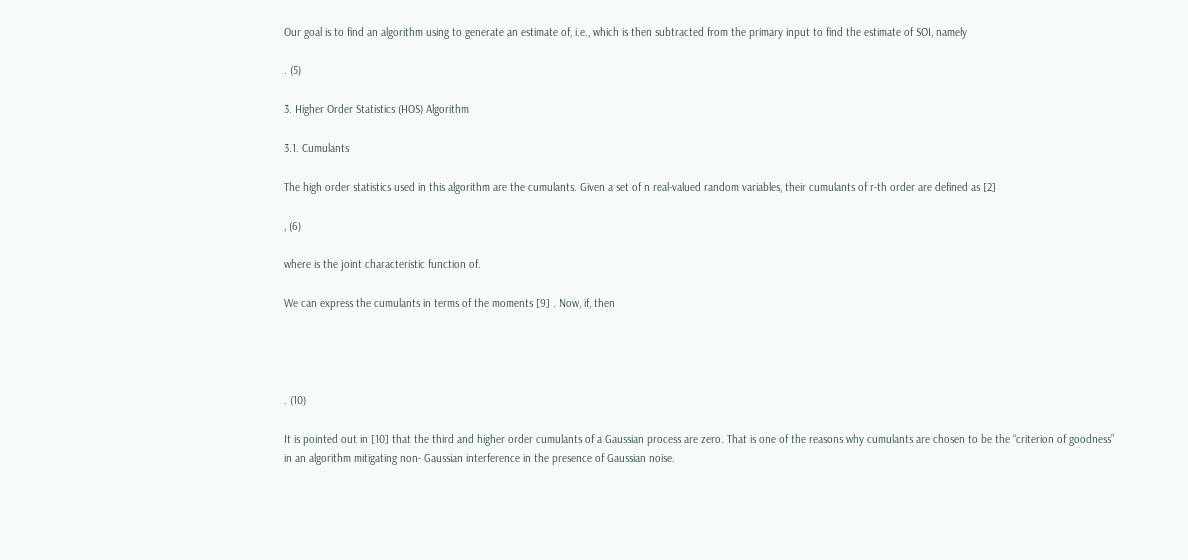Our goal is to find an algorithm using to generate an estimate of, i.e., which is then subtracted from the primary input to find the estimate of SOI, namely

. (5)

3. Higher Order Statistics (HOS) Algorithm

3.1. Cumulants

The high order statistics used in this algorithm are the cumulants. Given a set of n real-valued random variables, their cumulants of r-th order are defined as [2]

, (6)

where is the joint characteristic function of.

We can express the cumulants in terms of the moments [9] . Now, if, then




. (10)

It is pointed out in [10] that the third and higher order cumulants of a Gaussian process are zero. That is one of the reasons why cumulants are chosen to be the “criterion of goodness” in an algorithm mitigating non- Gaussian interference in the presence of Gaussian noise.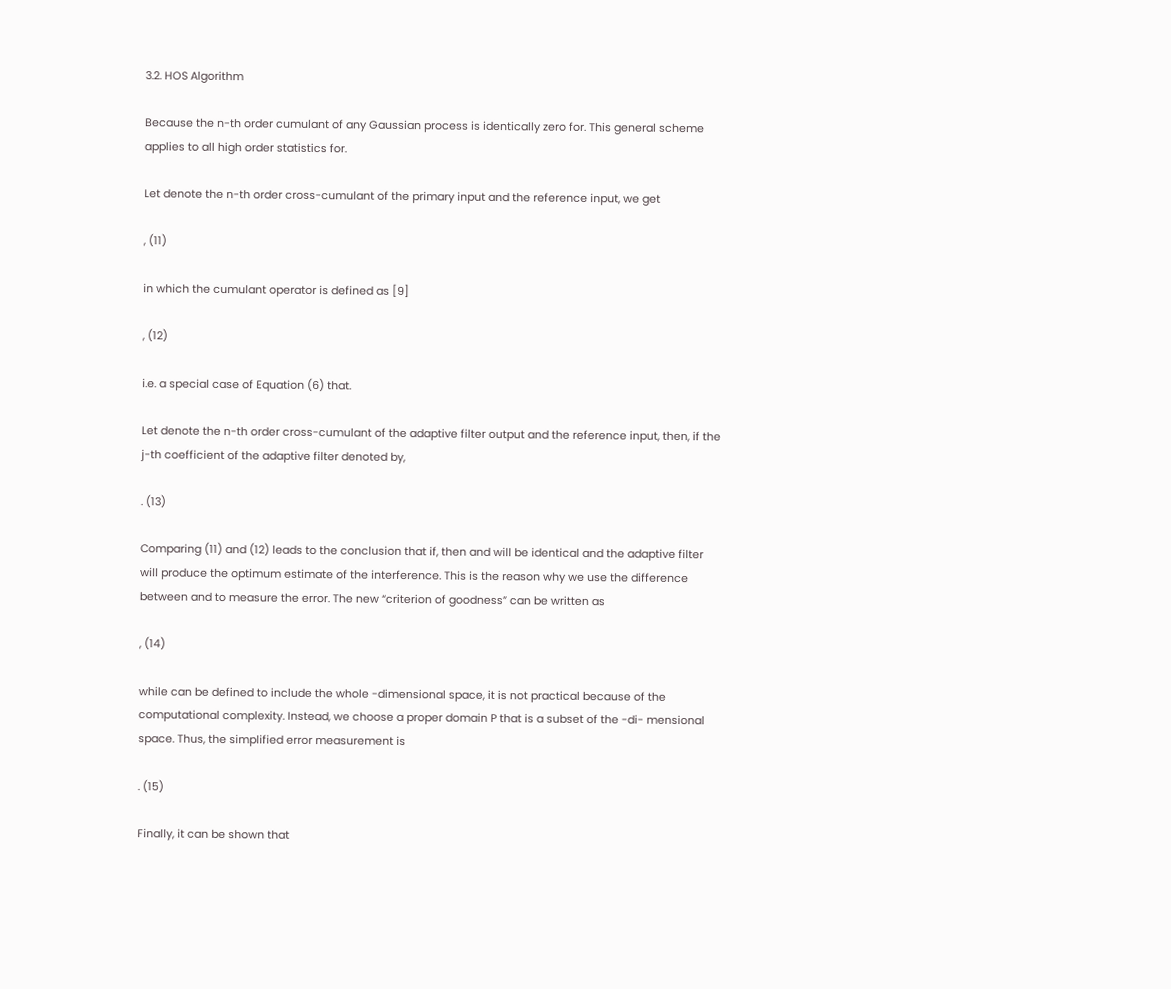3.2. HOS Algorithm

Because the n-th order cumulant of any Gaussian process is identically zero for. This general scheme applies to all high order statistics for.

Let denote the n-th order cross-cumulant of the primary input and the reference input, we get

, (11)

in which the cumulant operator is defined as [9]

, (12)

i.e. a special case of Equation (6) that.

Let denote the n-th order cross-cumulant of the adaptive filter output and the reference input, then, if the j-th coefficient of the adaptive filter denoted by,

. (13)

Comparing (11) and (12) leads to the conclusion that if, then and will be identical and the adaptive filter will produce the optimum estimate of the interference. This is the reason why we use the difference between and to measure the error. The new “criterion of goodness” can be written as

, (14)

while can be defined to include the whole -dimensional space, it is not practical because of the computational complexity. Instead, we choose a proper domain P that is a subset of the -di- mensional space. Thus, the simplified error measurement is

. (15)

Finally, it can be shown that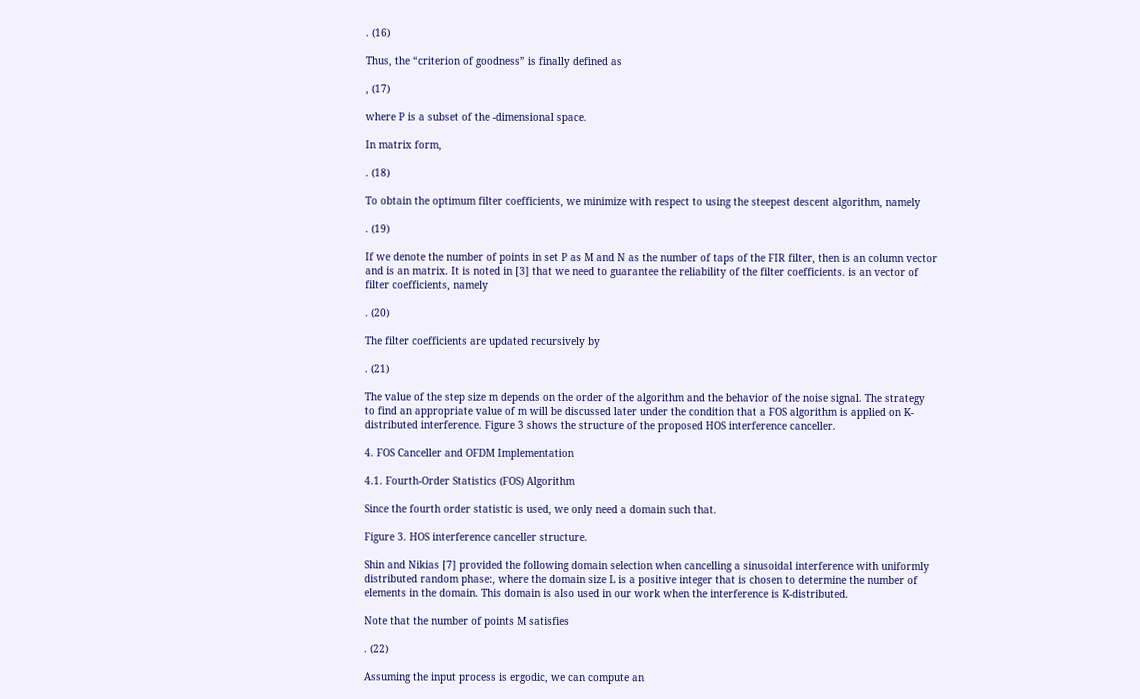. (16)

Thus, the “criterion of goodness” is finally defined as

, (17)

where P is a subset of the -dimensional space.

In matrix form,

. (18)

To obtain the optimum filter coefficients, we minimize with respect to using the steepest descent algorithm, namely

. (19)

If we denote the number of points in set P as M and N as the number of taps of the FIR filter, then is an column vector and is an matrix. It is noted in [3] that we need to guarantee the reliability of the filter coefficients. is an vector of filter coefficients, namely

. (20)

The filter coefficients are updated recursively by

. (21)

The value of the step size m depends on the order of the algorithm and the behavior of the noise signal. The strategy to find an appropriate value of m will be discussed later under the condition that a FOS algorithm is applied on K-distributed interference. Figure 3 shows the structure of the proposed HOS interference canceller.

4. FOS Canceller and OFDM Implementation

4.1. Fourth-Order Statistics (FOS) Algorithm

Since the fourth order statistic is used, we only need a domain such that.

Figure 3. HOS interference canceller structure.

Shin and Nikias [7] provided the following domain selection when cancelling a sinusoidal interference with uniformly distributed random phase:, where the domain size L is a positive integer that is chosen to determine the number of elements in the domain. This domain is also used in our work when the interference is K-distributed.

Note that the number of points M satisfies

. (22)

Assuming the input process is ergodic, we can compute an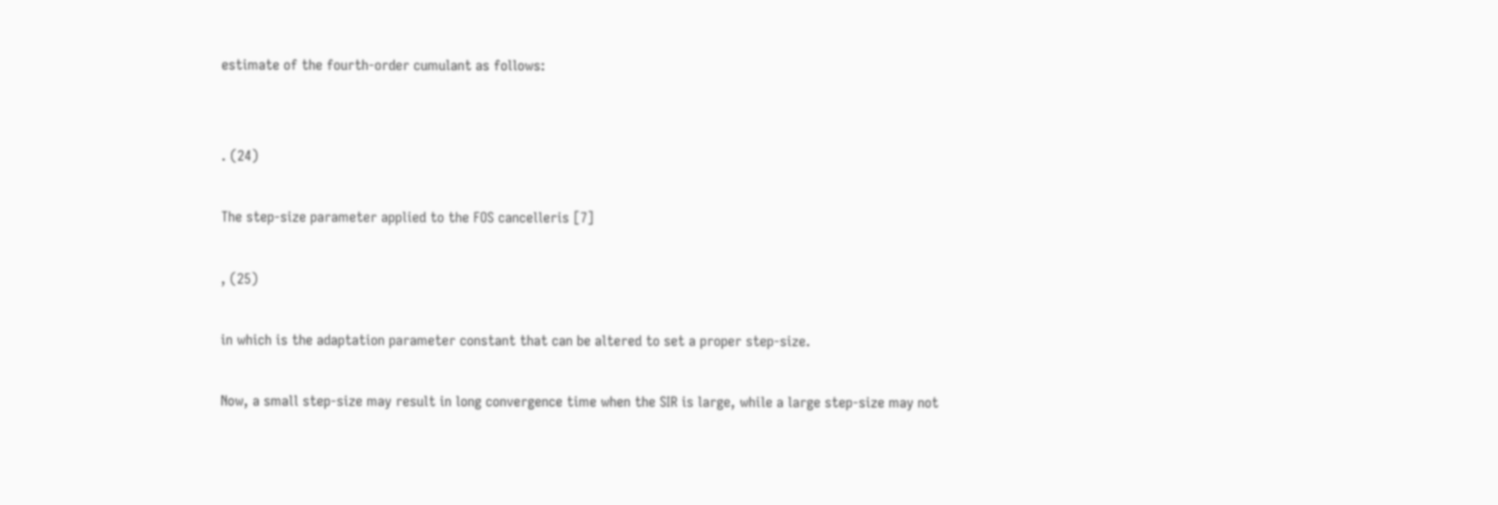estimate of the fourth-order cumulant as follows:


. (24)

The step-size parameter applied to the FOS cancelleris [7]

, (25)

in which is the adaptation parameter constant that can be altered to set a proper step-size.

Now, a small step-size may result in long convergence time when the SIR is large, while a large step-size may not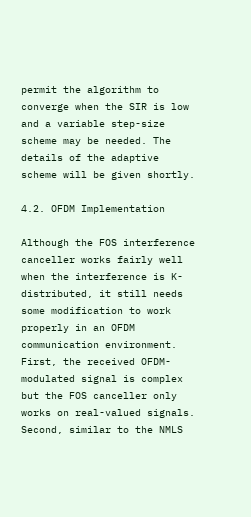permit the algorithm to converge when the SIR is low and a variable step-size scheme may be needed. The details of the adaptive scheme will be given shortly.

4.2. OFDM Implementation

Although the FOS interference canceller works fairly well when the interference is K-distributed, it still needs some modification to work properly in an OFDM communication environment. First, the received OFDM- modulated signal is complex but the FOS canceller only works on real-valued signals. Second, similar to the NMLS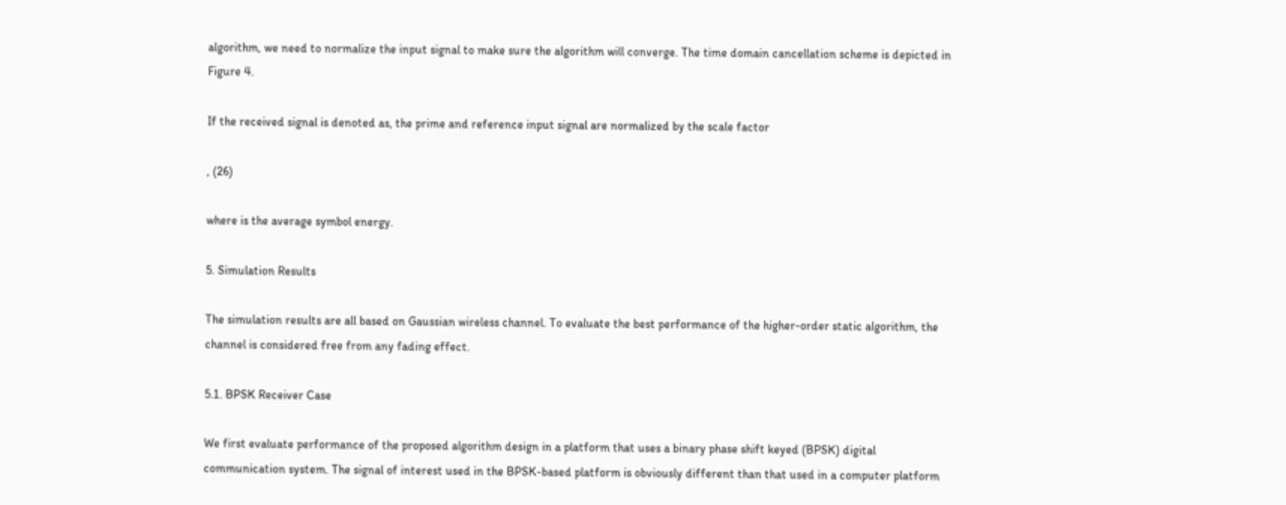algorithm, we need to normalize the input signal to make sure the algorithm will converge. The time domain cancellation scheme is depicted in Figure 4.

If the received signal is denoted as, the prime and reference input signal are normalized by the scale factor

, (26)

where is the average symbol energy.

5. Simulation Results

The simulation results are all based on Gaussian wireless channel. To evaluate the best performance of the higher-order static algorithm, the channel is considered free from any fading effect.

5.1. BPSK Receiver Case

We first evaluate performance of the proposed algorithm design in a platform that uses a binary phase shift keyed (BPSK) digital communication system. The signal of interest used in the BPSK-based platform is obviously different than that used in a computer platform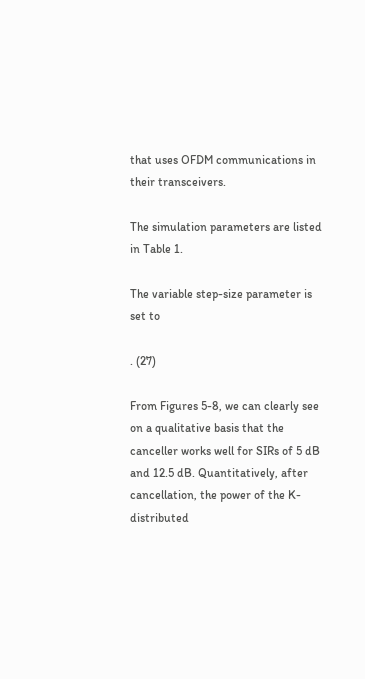that uses OFDM communications in their transceivers.

The simulation parameters are listed in Table 1.

The variable step-size parameter is set to

. (27)

From Figures 5-8, we can clearly see on a qualitative basis that the canceller works well for SIRs of 5 dB and 12.5 dB. Quantitatively, after cancellation, the power of the K-distributed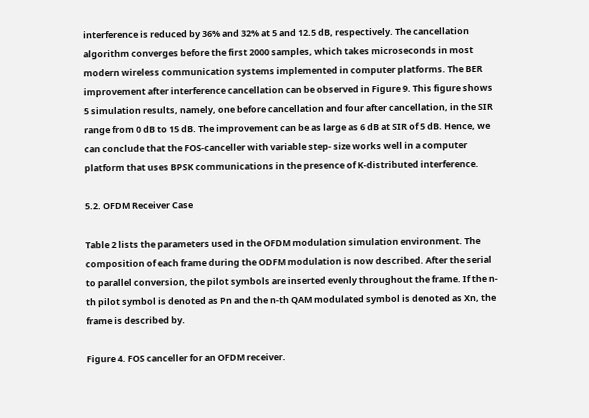interference is reduced by 36% and 32% at 5 and 12.5 dB, respectively. The cancellation algorithm converges before the first 2000 samples, which takes microseconds in most modern wireless communication systems implemented in computer platforms. The BER improvement after interference cancellation can be observed in Figure 9. This figure shows 5 simulation results, namely, one before cancellation and four after cancellation, in the SIR range from 0 dB to 15 dB. The improvement can be as large as 6 dB at SIR of 5 dB. Hence, we can conclude that the FOS-canceller with variable step- size works well in a computer platform that uses BPSK communications in the presence of K-distributed interference.

5.2. OFDM Receiver Case

Table 2 lists the parameters used in the OFDM modulation simulation environment. The composition of each frame during the ODFM modulation is now described. After the serial to parallel conversion, the pilot symbols are inserted evenly throughout the frame. If the n-th pilot symbol is denoted as Pn and the n-th QAM modulated symbol is denoted as Xn, the frame is described by.

Figure 4. FOS canceller for an OFDM receiver.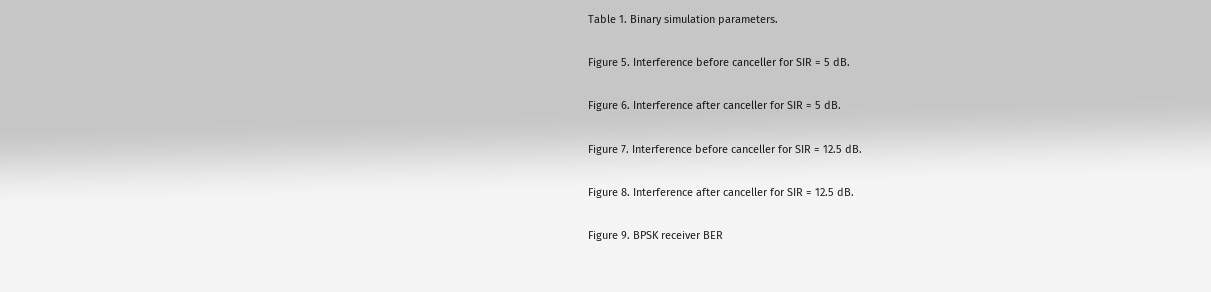Table 1. Binary simulation parameters.

Figure 5. Interference before canceller for SIR = 5 dB.

Figure 6. Interference after canceller for SIR = 5 dB.

Figure 7. Interference before canceller for SIR = 12.5 dB.

Figure 8. Interference after canceller for SIR = 12.5 dB.

Figure 9. BPSK receiver BER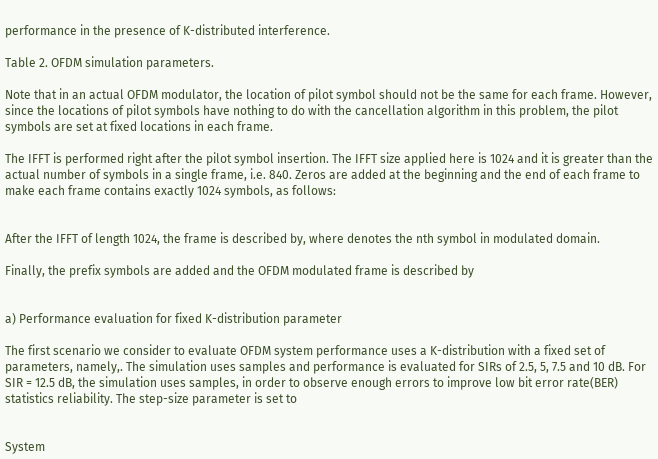performance in the presence of K-distributed interference.

Table 2. OFDM simulation parameters.

Note that in an actual OFDM modulator, the location of pilot symbol should not be the same for each frame. However, since the locations of pilot symbols have nothing to do with the cancellation algorithm in this problem, the pilot symbols are set at fixed locations in each frame.

The IFFT is performed right after the pilot symbol insertion. The IFFT size applied here is 1024 and it is greater than the actual number of symbols in a single frame, i.e. 840. Zeros are added at the beginning and the end of each frame to make each frame contains exactly 1024 symbols, as follows:


After the IFFT of length 1024, the frame is described by, where denotes the nth symbol in modulated domain.

Finally, the prefix symbols are added and the OFDM modulated frame is described by


a) Performance evaluation for fixed K-distribution parameter

The first scenario we consider to evaluate OFDM system performance uses a K-distribution with a fixed set of parameters, namely,. The simulation uses samples and performance is evaluated for SIRs of 2.5, 5, 7.5 and 10 dB. For SIR = 12.5 dB, the simulation uses samples, in order to observe enough errors to improve low bit error rate(BER) statistics reliability. The step-size parameter is set to


System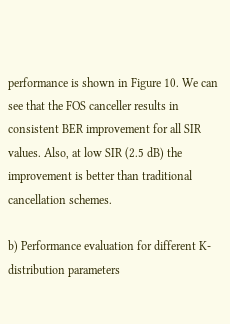performance is shown in Figure 10. We can see that the FOS canceller results in consistent BER improvement for all SIR values. Also, at low SIR (2.5 dB) the improvement is better than traditional cancellation schemes.

b) Performance evaluation for different K-distribution parameters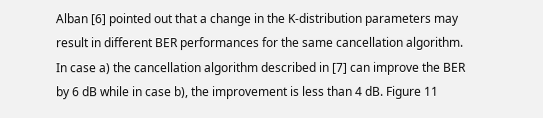Alban [6] pointed out that a change in the K-distribution parameters may result in different BER performances for the same cancellation algorithm. In case a) the cancellation algorithm described in [7] can improve the BER by 6 dB while in case b), the improvement is less than 4 dB. Figure 11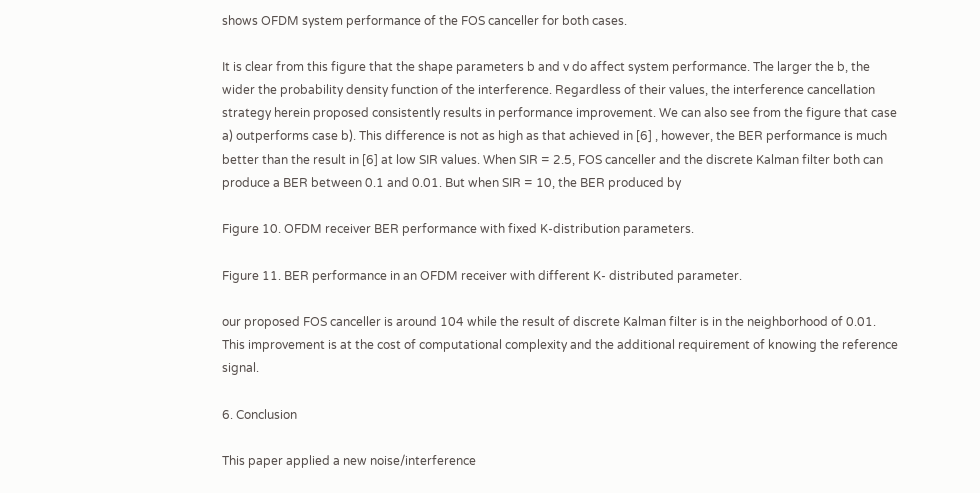shows OFDM system performance of the FOS canceller for both cases.

It is clear from this figure that the shape parameters b and v do affect system performance. The larger the b, the wider the probability density function of the interference. Regardless of their values, the interference cancellation strategy herein proposed consistently results in performance improvement. We can also see from the figure that case a) outperforms case b). This difference is not as high as that achieved in [6] , however, the BER performance is much better than the result in [6] at low SIR values. When SIR = 2.5, FOS canceller and the discrete Kalman filter both can produce a BER between 0.1 and 0.01. But when SIR = 10, the BER produced by

Figure 10. OFDM receiver BER performance with fixed K-distribution parameters.

Figure 11. BER performance in an OFDM receiver with different K- distributed parameter.

our proposed FOS canceller is around 104 while the result of discrete Kalman filter is in the neighborhood of 0.01. This improvement is at the cost of computational complexity and the additional requirement of knowing the reference signal.

6. Conclusion

This paper applied a new noise/interference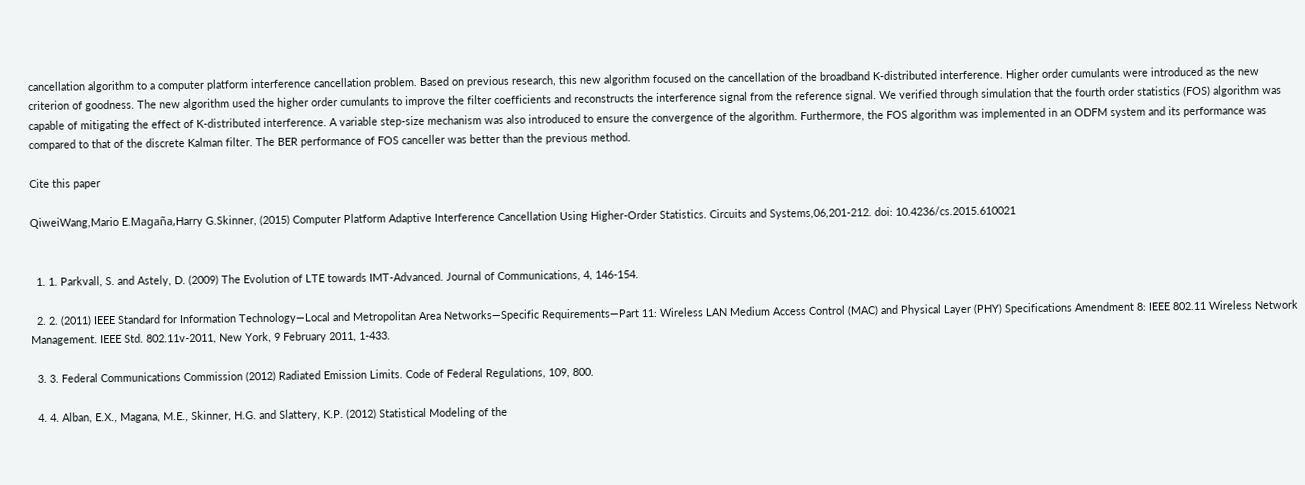cancellation algorithm to a computer platform interference cancellation problem. Based on previous research, this new algorithm focused on the cancellation of the broadband K-distributed interference. Higher order cumulants were introduced as the new criterion of goodness. The new algorithm used the higher order cumulants to improve the filter coefficients and reconstructs the interference signal from the reference signal. We verified through simulation that the fourth order statistics (FOS) algorithm was capable of mitigating the effect of K-distributed interference. A variable step-size mechanism was also introduced to ensure the convergence of the algorithm. Furthermore, the FOS algorithm was implemented in an ODFM system and its performance was compared to that of the discrete Kalman filter. The BER performance of FOS canceller was better than the previous method.

Cite this paper

QiweiWang,Mario E.Magaña,Harry G.Skinner, (2015) Computer Platform Adaptive Interference Cancellation Using Higher-Order Statistics. Circuits and Systems,06,201-212. doi: 10.4236/cs.2015.610021


  1. 1. Parkvall, S. and Astely, D. (2009) The Evolution of LTE towards IMT-Advanced. Journal of Communications, 4, 146-154.

  2. 2. (2011) IEEE Standard for Information Technology—Local and Metropolitan Area Networks—Specific Requirements—Part 11: Wireless LAN Medium Access Control (MAC) and Physical Layer (PHY) Specifications Amendment 8: IEEE 802.11 Wireless Network Management. IEEE Std. 802.11v-2011, New York, 9 February 2011, 1-433.

  3. 3. Federal Communications Commission (2012) Radiated Emission Limits. Code of Federal Regulations, 109, 800.

  4. 4. Alban, E.X., Magana, M.E., Skinner, H.G. and Slattery, K.P. (2012) Statistical Modeling of the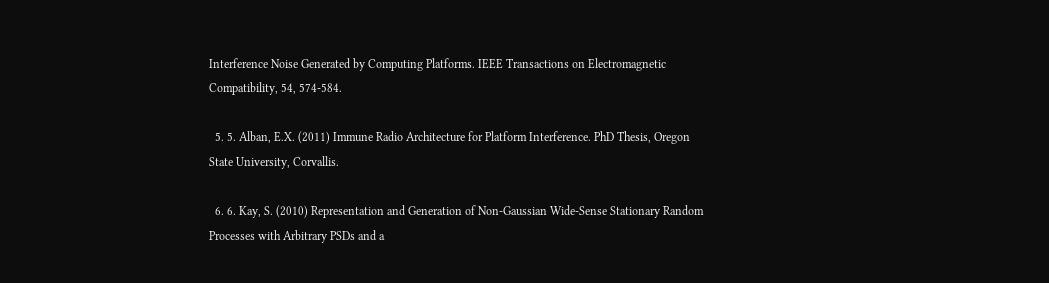Interference Noise Generated by Computing Platforms. IEEE Transactions on Electromagnetic Compatibility, 54, 574-584.

  5. 5. Alban, E.X. (2011) Immune Radio Architecture for Platform Interference. PhD Thesis, Oregon State University, Corvallis.

  6. 6. Kay, S. (2010) Representation and Generation of Non-Gaussian Wide-Sense Stationary Random Processes with Arbitrary PSDs and a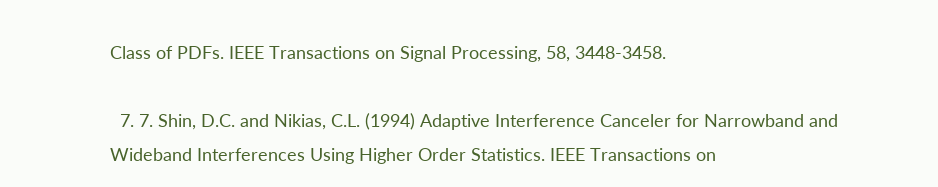Class of PDFs. IEEE Transactions on Signal Processing, 58, 3448-3458.

  7. 7. Shin, D.C. and Nikias, C.L. (1994) Adaptive Interference Canceler for Narrowband and Wideband Interferences Using Higher Order Statistics. IEEE Transactions on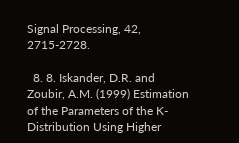Signal Processing, 42, 2715-2728.

  8. 8. Iskander, D.R. and Zoubir, A.M. (1999) Estimation of the Parameters of the K-Distribution Using Higher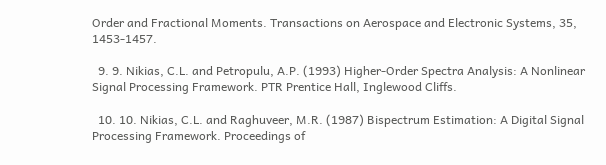Order and Fractional Moments. Transactions on Aerospace and Electronic Systems, 35, 1453-1457.

  9. 9. Nikias, C.L. and Petropulu, A.P. (1993) Higher-Order Spectra Analysis: A Nonlinear Signal Processing Framework. PTR Prentice Hall, Inglewood Cliffs.

  10. 10. Nikias, C.L. and Raghuveer, M.R. (1987) Bispectrum Estimation: A Digital Signal Processing Framework. Proceedings of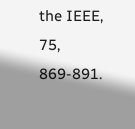the IEEE, 75, 869-891.